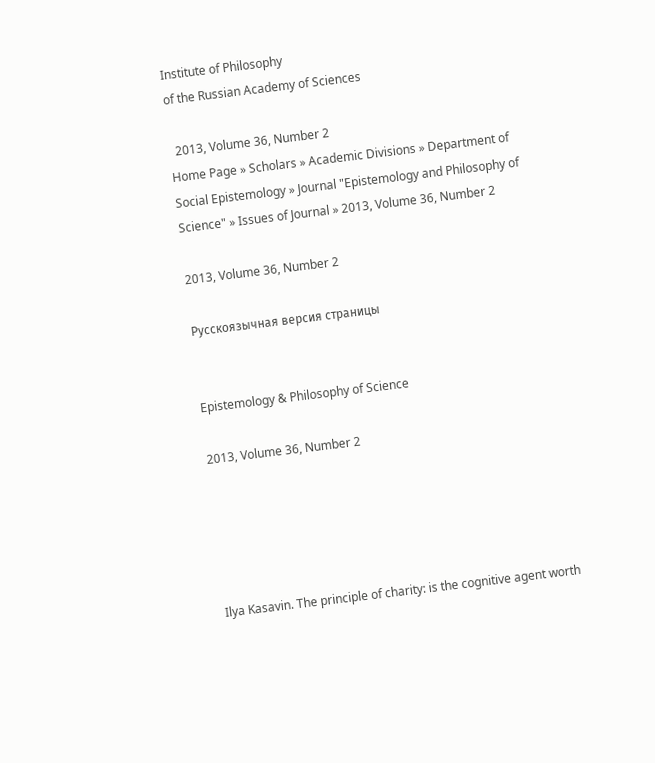Institute of Philosophy
of the Russian Academy of Sciences

  2013, Volume 36, Number 2
Home Page » Scholars » Academic Divisions » Department of Social Epistemology » Journal "Epistemology and Philosophy of Science" » Issues of Journal » 2013, Volume 36, Number 2

2013, Volume 36, Number 2

Русскоязычная версия страницы


Epistemology & Philosophy of Science

2013, Volume 36, Number 2





Ilya Kasavin. The principle of charity: is the cognitive agent worth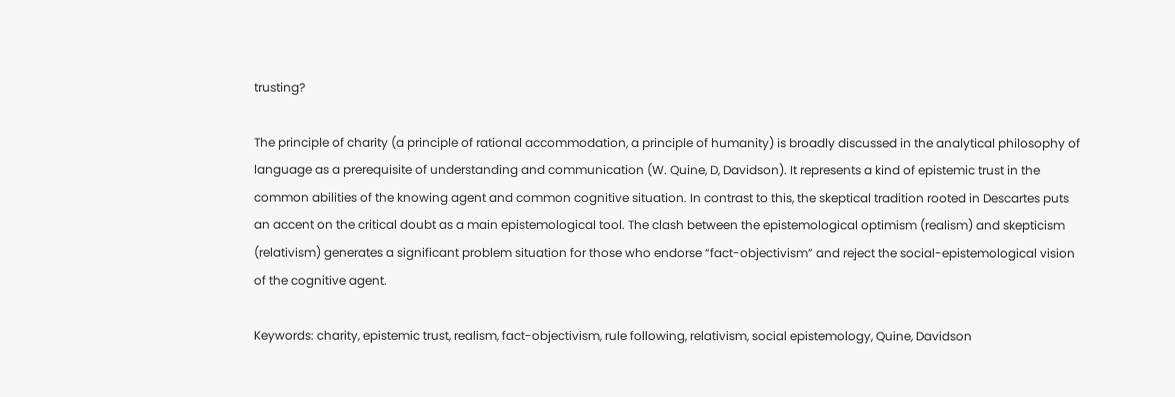trusting?

The principle of charity (a principle of rational accommodation, a principle of humanity) is broadly discussed in the analytical philosophy of language as a prerequisite of understanding and communication (W. Quine, D, Davidson). It represents a kind of epistemic trust in the common abilities of the knowing agent and common cognitive situation. In contrast to this, the skeptical tradition rooted in Descartes puts an accent on the critical doubt as a main epistemological tool. The clash between the epistemological optimism (realism) and skepticism (relativism) generates a significant problem situation for those who endorse “fact-objectivism” and reject the social-epistemological vision of the cognitive agent.

Keywords: charity, epistemic trust, realism, fact-objectivism, rule following, relativism, social epistemology, Quine, Davidson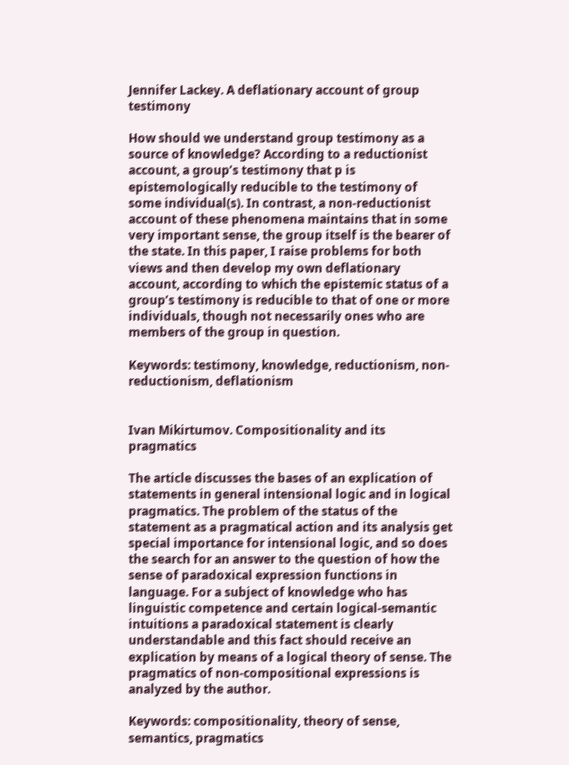Jennifer Lackey. A deflationary account of group testimony

How should we understand group testimony as a source of knowledge? According to a reductionist account, a group’s testimony that p is epistemologically reducible to the testimony of some individual(s). In contrast, a non-reductionist account of these phenomena maintains that in some very important sense, the group itself is the bearer of the state. In this paper, I raise problems for both views and then develop my own deflationary account, according to which the epistemic status of a group’s testimony is reducible to that of one or more individuals, though not necessarily ones who are members of the group in question.

Keywords: testimony, knowledge, reductionism, non-reductionism, deflationism


Ivan Mikirtumov. Compositionality and its pragmatics

The article discusses the bases of an explication of statements in general intensional logic and in logical pragmatics. The problem of the status of the statement as a pragmatical action and its analysis get special importance for intensional logic, and so does the search for an answer to the question of how the sense of paradoxical expression functions in language. For a subject of knowledge who has linguistic competence and certain logical-semantic intuitions a paradoxical statement is clearly understandable and this fact should receive an explication by means of a logical theory of sense. The pragmatics of non-compositional expressions is analyzed by the author.

Keywords: compositionality, theory of sense, semantics, pragmatics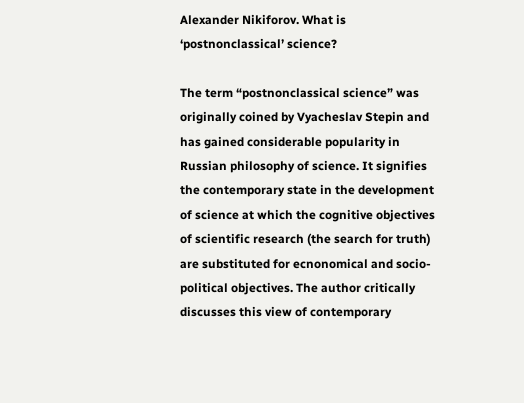Alexander Nikiforov. What is ‘postnonclassical’ science?

The term “postnonclassical science” was originally coined by Vyacheslav Stepin and has gained considerable popularity in Russian philosophy of science. It signifies the contemporary state in the development of science at which the cognitive objectives of scientific research (the search for truth) are substituted for ecnonomical and socio-political objectives. The author critically discusses this view of contemporary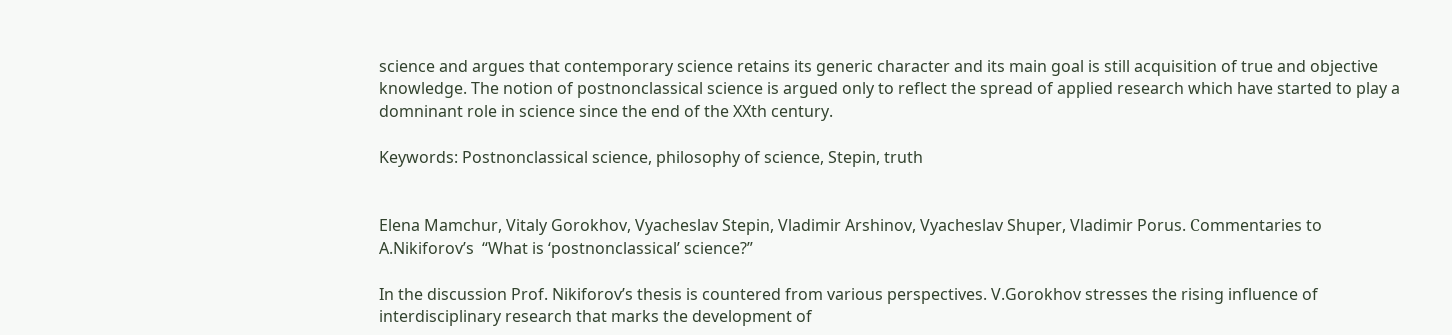science and argues that contemporary science retains its generic character and its main goal is still acquisition of true and objective knowledge. The notion of postnonclassical science is argued only to reflect the spread of applied research which have started to play a domninant role in science since the end of the XXth century.

Keywords: Postnonclassical science, philosophy of science, Stepin, truth


Elena Mamchur, Vitaly Gorokhov, Vyacheslav Stepin, Vladimir Arshinov, Vyacheslav Shuper, Vladimir Porus. Сommentaries to A.Nikiforov’s  “What is ‘postnonclassical’ science?”

In the discussion Prof. Nikiforov’s thesis is countered from various perspectives. V.Gorokhov stresses the rising influence of interdisciplinary research that marks the development of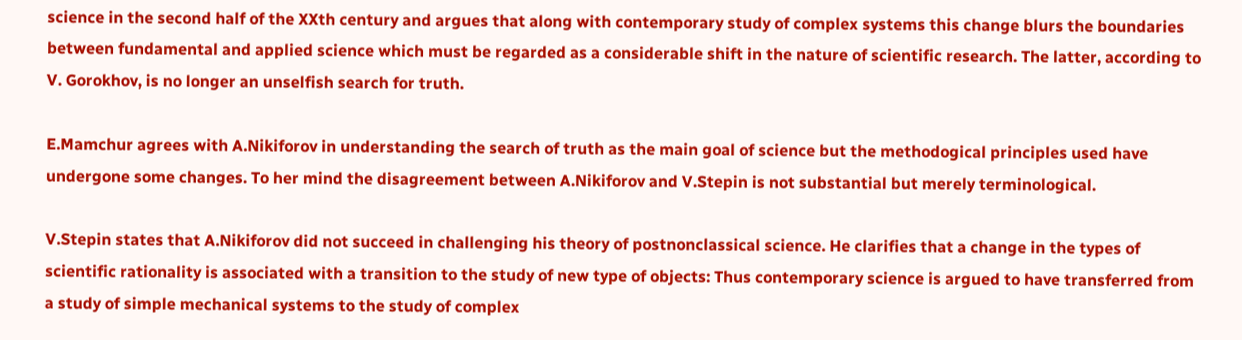science in the second half of the XXth century and argues that along with contemporary study of complex systems this change blurs the boundaries between fundamental and applied science which must be regarded as a considerable shift in the nature of scientific research. The latter, according to V. Gorokhov, is no longer an unselfish search for truth.

E.Mamchur agrees with A.Nikiforov in understanding the search of truth as the main goal of science but the methodogical principles used have undergone some changes. To her mind the disagreement between A.Nikiforov and V.Stepin is not substantial but merely terminological.

V.Stepin states that A.Nikiforov did not succeed in challenging his theory of postnonclassical science. He clarifies that a change in the types of scientific rationality is associated with a transition to the study of new type of objects: Thus contemporary science is argued to have transferred from a study of simple mechanical systems to the study of complex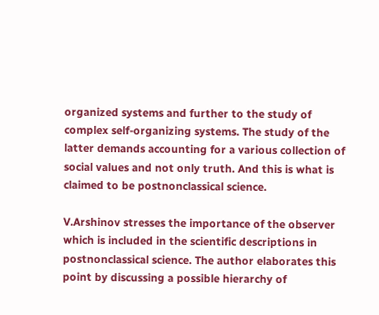organized systems and further to the study of complex self-organizing systems. The study of the latter demands accounting for a various collection of social values and not only truth. And this is what is claimed to be postnonclassical science.

V.Arshinov stresses the importance of the observer which is included in the scientific descriptions in postnonclassical science. The author elaborates this point by discussing a possible hierarchy of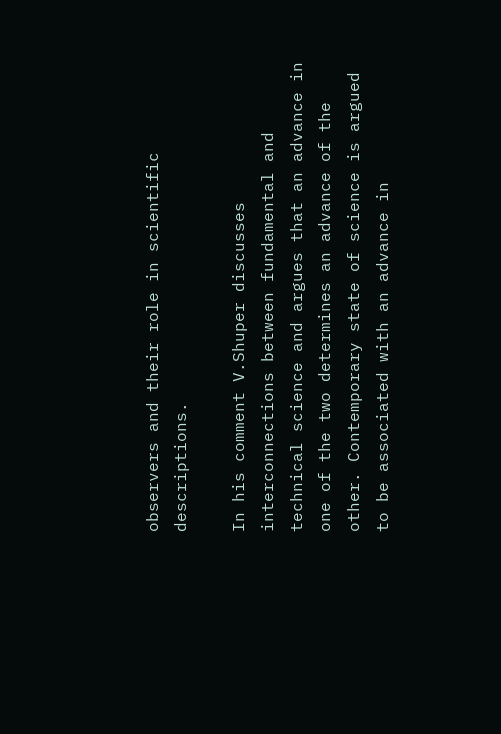observers and their role in scientific descriptions.

In his comment V.Shuper discusses interconnections between fundamental and technical science and argues that an advance in one of the two determines an advance of the other. Contemporary state of science is argued to be associated with an advance in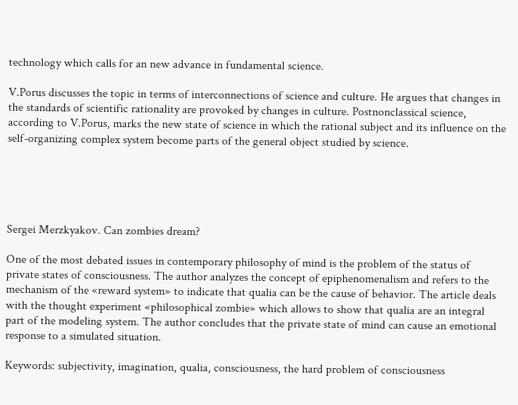technology which calls for an new advance in fundamental science.

V.Porus discusses the topic in terms of interconnections of science and culture. He argues that changes in the standards of scientific rationality are provoked by changes in culture. Postnonclassical science, according to V.Porus, marks the new state of science in which the rational subject and its influence on the self-organizing complex system become parts of the general object studied by science.





Sergei Merzkyakov. Can zombies dream?

One of the most debated issues in contemporary philosophy of mind is the problem of the status of private states of consciousness. The author analyzes the concept of epiphenomenalism and refers to the mechanism of the «reward system» to indicate that qualia can be the cause of behavior. The article deals with the thought experiment «philosophical zombie» which allows to show that qualia are an integral part of the modeling system. The author concludes that the private state of mind can cause an emotional response to a simulated situation.

Keywords: subjectivity, imagination, qualia, consciousness, the hard problem of consciousness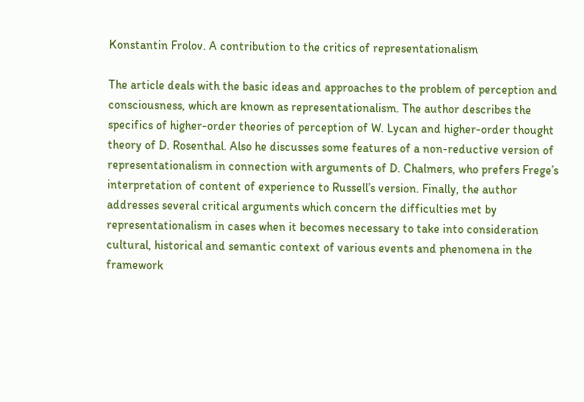Konstantin Frolov. A contribution to the critics of representationalism

The article deals with the basic ideas and approaches to the problem of perception and consciousness, which are known as representationalism. The author describes the specifics of higher-order theories of perception of W. Lycan and higher-order thought theory of D. Rosenthal. Also he discusses some features of a non-reductive version of representationalism in connection with arguments of D. Chalmers, who prefers Frege’s interpretation of content of experience to Russell’s version. Finally, the author addresses several critical arguments which concern the difficulties met by representationalism in cases when it becomes necessary to take into consideration cultural, historical and semantic context of various events and phenomena in the framework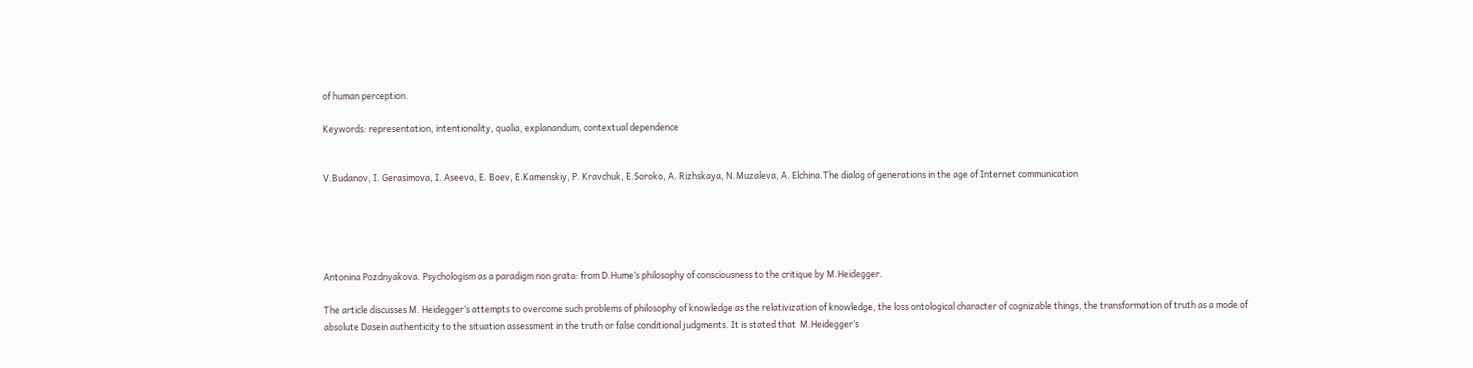of human perception.

Keywords: representation, intentionality, qualia, explanandum, contextual dependence


V.Budanov, I. Gerasimova, I. Aseeva, E. Boev, E.Kamenskiy, P. Kravchuk, E.Soroko, A. Rizhskaya, N.Muzaleva, A. Elchina.The dialog of generations in the age of Internet communication





Antonina Pozdnyakova. Psychologism as a paradigm non grata: from D.Hume’s philosophy of consciousness to the critique by M.Heidegger.

The article discusses M. Heidegger’s attempts to overcome such problems of philosophy of knowledge as the relativization of knowledge, the loss ontological character of cognizable things, the transformation of truth as a mode of absolute Dasein authenticity to the situation assessment in the truth or false conditional judgments. It is stated that  M.Heidegger’s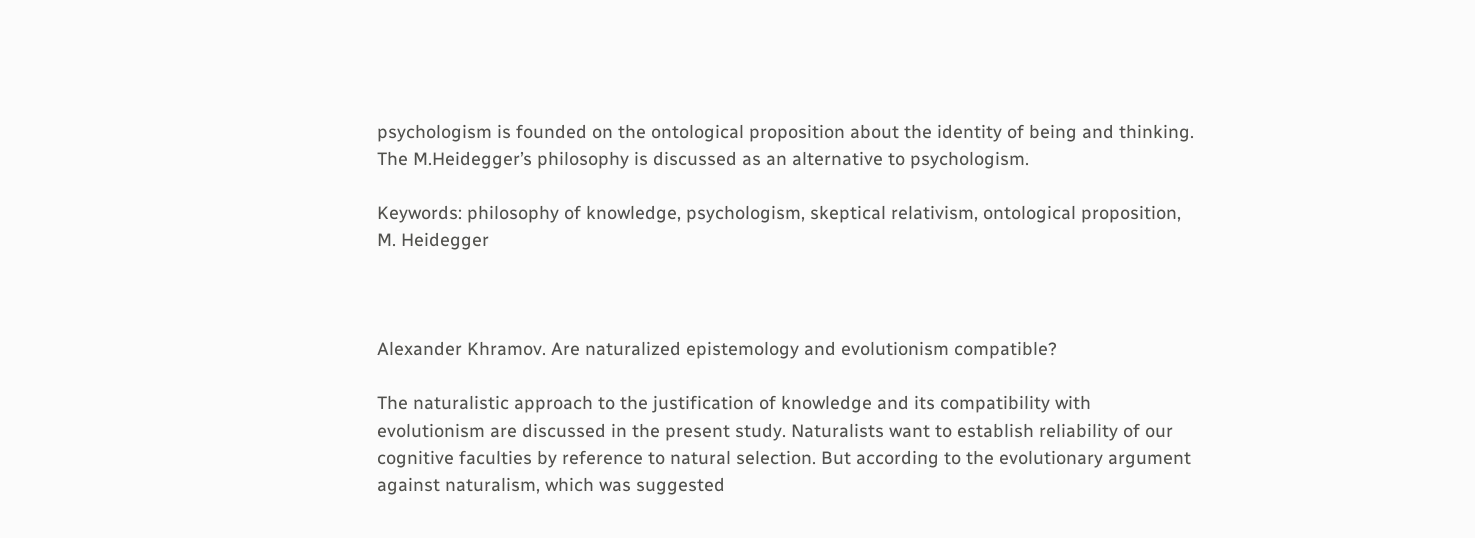psychologism is founded on the ontological proposition about the identity of being and thinking. The M.Heidegger’s philosophy is discussed as an alternative to psychologism.

Keywords: philosophy of knowledge, psychologism, skeptical relativism, ontological proposition, M. Heidegger



Alexander Khramov. Are naturalized epistemology and evolutionism compatible?

The naturalistic approach to the justification of knowledge and its compatibility with evolutionism are discussed in the present study. Naturalists want to establish reliability of our cognitive faculties by reference to natural selection. But according to the evolutionary argument against naturalism, which was suggested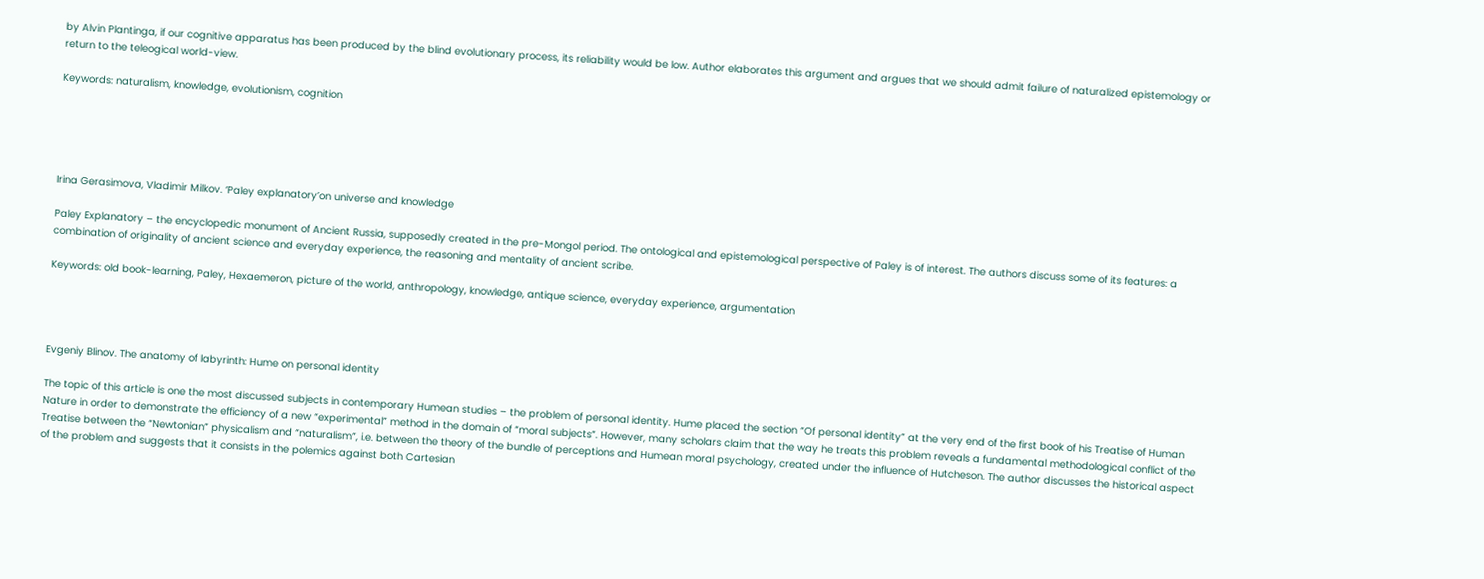by Alvin Plantinga, if our cognitive apparatus has been produced by the blind evolutionary process, its reliability would be low. Author elaborates this argument and argues that we should admit failure of naturalized epistemology or return to the teleogical world-view.

Keywords: naturalism, knowledge, evolutionism, cognition





Irina Gerasimova, Vladimir Milkov. ‘Paley explanatory’on universe and knowledge

Paley Explanatory – the encyclopedic monument of Ancient Russia, supposedly created in the pre-Mongol period. The ontological and epistemological perspective of Paley is of interest. The authors discuss some of its features: a combination of originality of ancient science and everyday experience, the reasoning and mentality of ancient scribe.

Keywords: old book-learning, Paley, Hexaemeron, picture of the world, anthropology, knowledge, antique science, everyday experience, argumentation




Evgeniy Blinov. The anatomy of labyrinth: Hume on personal identity

The topic of this article is one the most discussed subjects in contemporary Humean studies – the problem of personal identity. Hume placed the section “Of personal identity” at the very end of the first book of his Treatise of Human Nature in order to demonstrate the efficiency of a new “experimental” method in the domain of “moral subjects”. However, many scholars claim that the way he treats this problem reveals a fundamental methodological conflict of the Treatise between the “Newtonian” physicalism and “naturalism”, i.e. between the theory of the bundle of perceptions and Humean moral psychology, created under the influence of Hutcheson. The author discusses the historical aspect of the problem and suggests that it consists in the polemics against both Cartesian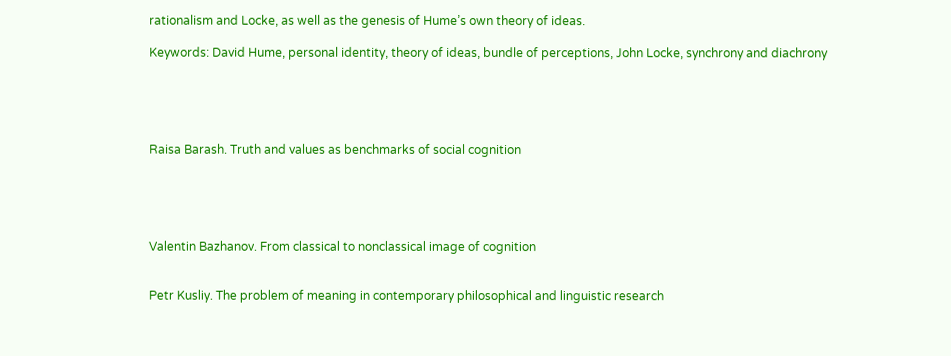rationalism and Locke, as well as the genesis of Hume’s own theory of ideas.

Keywords: David Hume, personal identity, theory of ideas, bundle of perceptions, John Locke, synchrony and diachrony





Raisa Barash. Truth and values as benchmarks of social cognition





Valentin Bazhanov. From classical to nonclassical image of cognition


Petr Kusliy. The problem of meaning in contemporary philosophical and linguistic research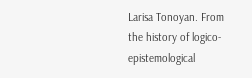Larisa Tonoyan. From the history of logico-epistemological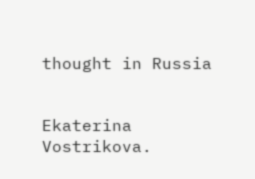thought in Russia


Ekaterina Vostrikova.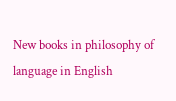New books in philosophy of language in English